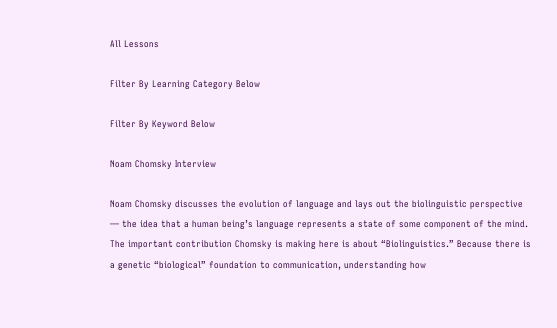All Lessons

Filter By Learning Category Below

Filter By Keyword Below

Noam Chomsky Interview

Noam Chomsky discusses the evolution of language and lays out the biolinguistic perspective — the idea that a human being’s language represents a state of some component of the mind. The important contribution Chomsky is making here is about “Biolinguistics.” Because there is a genetic “biological” foundation to communication, understanding how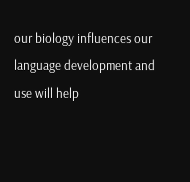our biology influences our language development and use will help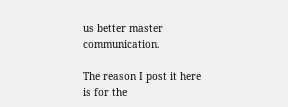us better master communication.

The reason I post it here is for the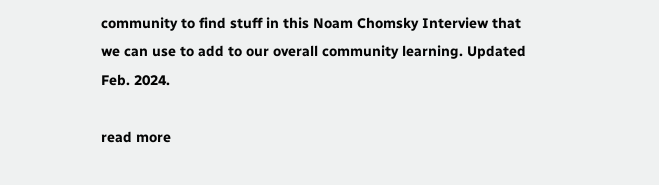community to find stuff in this Noam Chomsky Interview that we can use to add to our overall community learning. Updated Feb. 2024.

read more